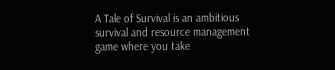A Tale of Survival is an ambitious survival and resource management game where you take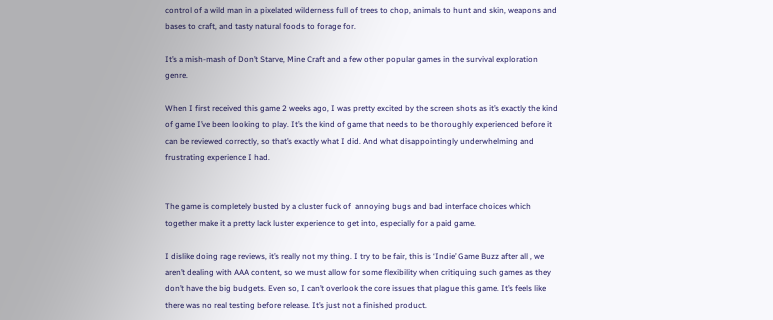control of a wild man in a pixelated wilderness full of trees to chop, animals to hunt and skin, weapons and bases to craft, and tasty natural foods to forage for.

It’s a mish-mash of Don’t Starve, Mine Craft and a few other popular games in the survival exploration genre.

When I first received this game 2 weeks ago, I was pretty excited by the screen shots as it’s exactly the kind of game I’ve been looking to play. It’s the kind of game that needs to be thoroughly experienced before it can be reviewed correctly, so that’s exactly what I did. And what disappointingly underwhelming and frustrating experience I had.


The game is completely busted by a cluster fuck of  annoying bugs and bad interface choices which together make it a pretty lack luster experience to get into, especially for a paid game.

I dislike doing rage reviews, it’s really not my thing. I try to be fair, this is ‘Indie’ Game Buzz after all , we aren’t dealing with AAA content, so we must allow for some flexibility when critiquing such games as they don’t have the big budgets. Even so, I can’t overlook the core issues that plague this game. It’s feels like there was no real testing before release. It’s just not a finished product.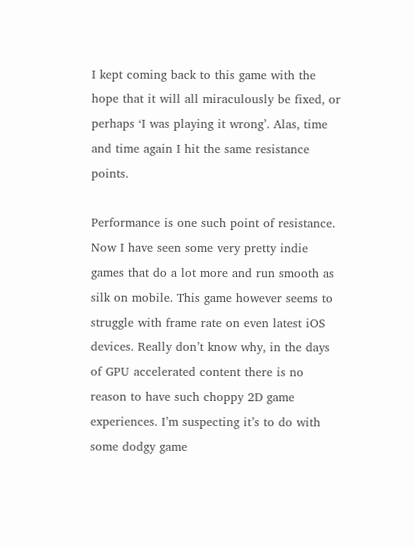I kept coming back to this game with the hope that it will all miraculously be fixed, or perhaps ‘I was playing it wrong’. Alas, time and time again I hit the same resistance points.

Performance is one such point of resistance. Now I have seen some very pretty indie games that do a lot more and run smooth as silk on mobile. This game however seems to struggle with frame rate on even latest iOS devices. Really don’t know why, in the days of GPU accelerated content there is no reason to have such choppy 2D game experiences. I’m suspecting it’s to do with some dodgy game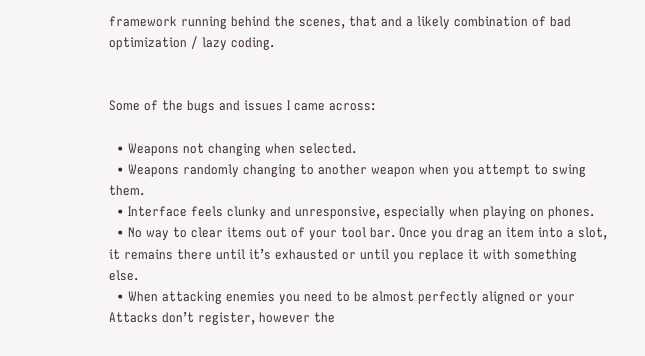framework running behind the scenes, that and a likely combination of bad optimization / lazy coding.


Some of the bugs and issues I came across:

  • Weapons not changing when selected.
  • Weapons randomly changing to another weapon when you attempt to swing them.
  • Interface feels clunky and unresponsive, especially when playing on phones.
  • No way to clear items out of your tool bar. Once you drag an item into a slot, it remains there until it’s exhausted or until you replace it with something else.
  • When attacking enemies you need to be almost perfectly aligned or your Attacks don’t register, however the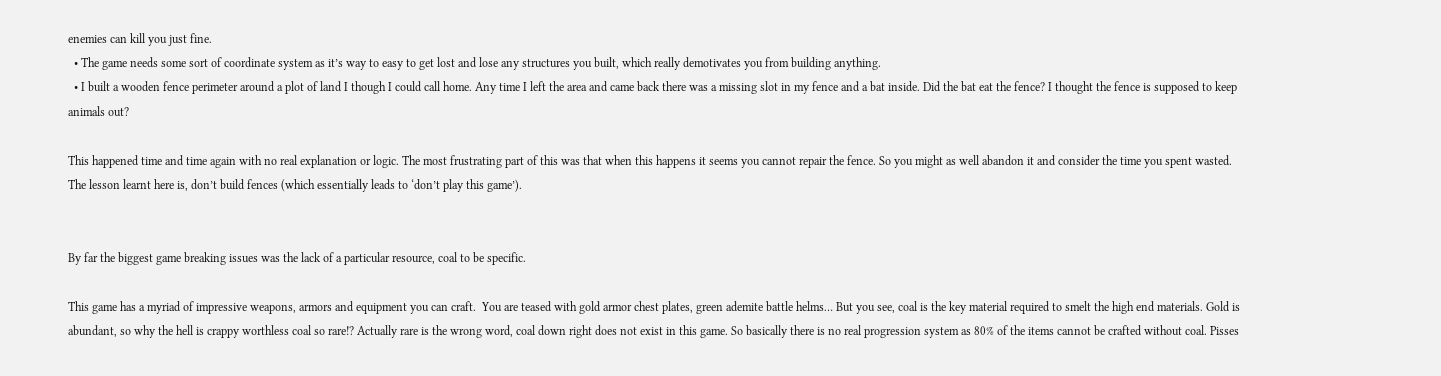enemies can kill you just fine.
  • The game needs some sort of coordinate system as it’s way to easy to get lost and lose any structures you built, which really demotivates you from building anything.
  • I built a wooden fence perimeter around a plot of land I though I could call home. Any time I left the area and came back there was a missing slot in my fence and a bat inside. Did the bat eat the fence? I thought the fence is supposed to keep animals out?

This happened time and time again with no real explanation or logic. The most frustrating part of this was that when this happens it seems you cannot repair the fence. So you might as well abandon it and consider the time you spent wasted. The lesson learnt here is, don’t build fences (which essentially leads to ‘don’t play this game’).


By far the biggest game breaking issues was the lack of a particular resource, coal to be specific.

This game has a myriad of impressive weapons, armors and equipment you can craft.  You are teased with gold armor chest plates, green ademite battle helms… But you see, coal is the key material required to smelt the high end materials. Gold is abundant, so why the hell is crappy worthless coal so rare!? Actually rare is the wrong word, coal down right does not exist in this game. So basically there is no real progression system as 80% of the items cannot be crafted without coal. Pisses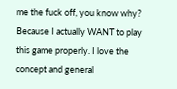me the fuck off, you know why? Because I actually WANT to play this game properly. I love the concept and general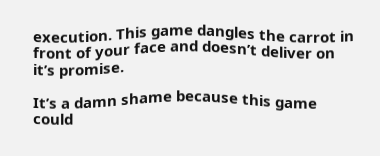execution. This game dangles the carrot in front of your face and doesn’t deliver on it’s promise.

It’s a damn shame because this game could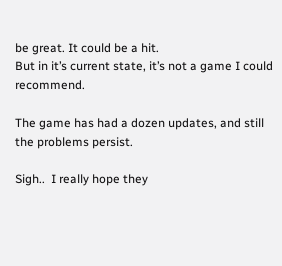be great. It could be a hit.
But in it’s current state, it’s not a game I could recommend.

The game has had a dozen updates, and still the problems persist.

Sigh..  I really hope they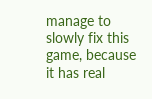manage to slowly fix this game, because it has real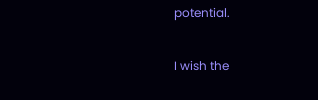potential.

I wish the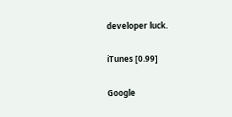developer luck.

iTunes [0.99]

Google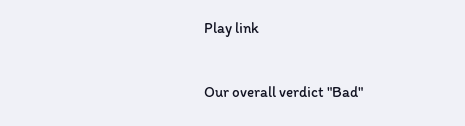Play link


Our overall verdict "Bad"